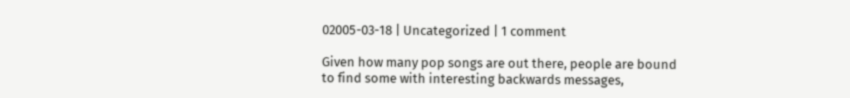02005-03-18 | Uncategorized | 1 comment

Given how many pop songs are out there, people are bound to find some with interesting backwards messages,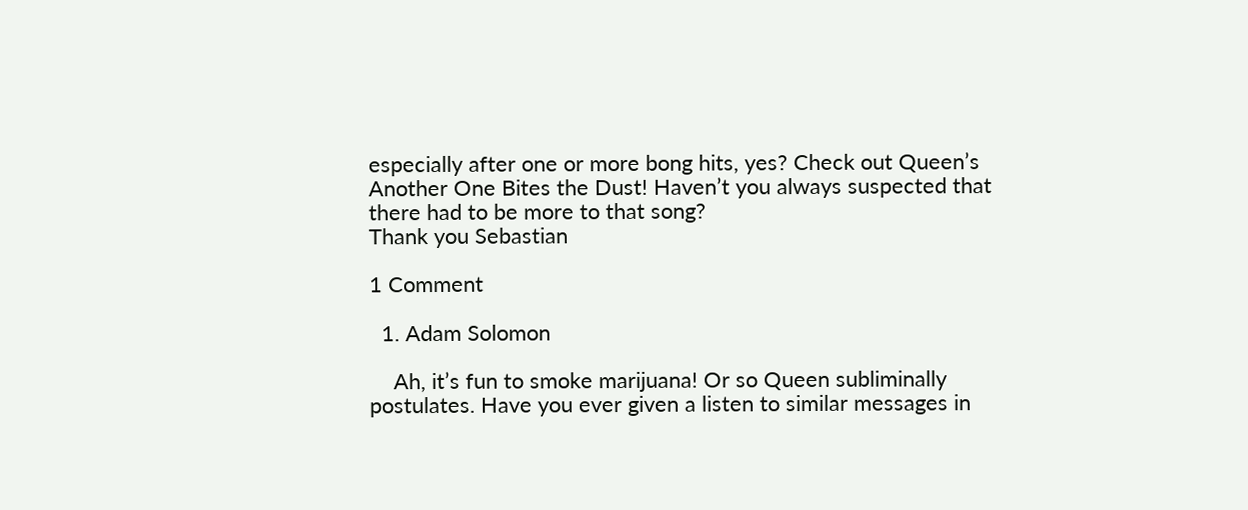especially after one or more bong hits, yes? Check out Queen’s Another One Bites the Dust! Haven’t you always suspected that there had to be more to that song?
Thank you Sebastian

1 Comment

  1. Adam Solomon

    Ah, it’s fun to smoke marijuana! Or so Queen subliminally postulates. Have you ever given a listen to similar messages in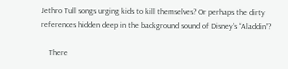Jethro Tull songs urging kids to kill themselves? Or perhaps the dirty references hidden deep in the background sound of Disney’s “Aladdin”?

    There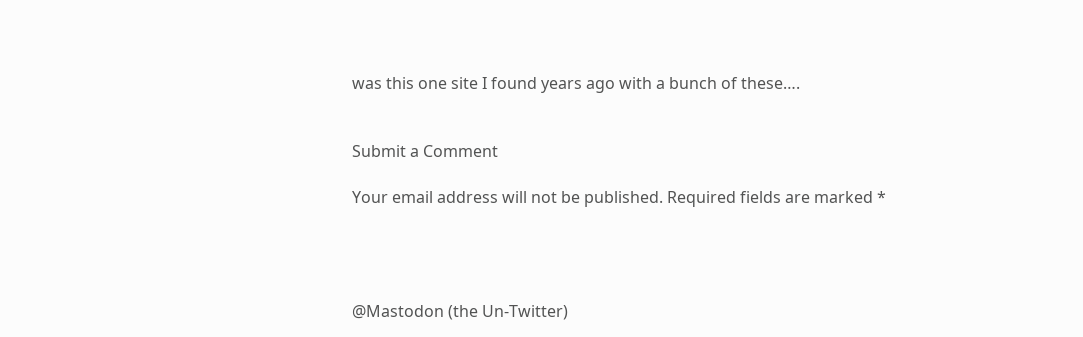was this one site I found years ago with a bunch of these….


Submit a Comment

Your email address will not be published. Required fields are marked *




@Mastodon (the Un-Twitter)